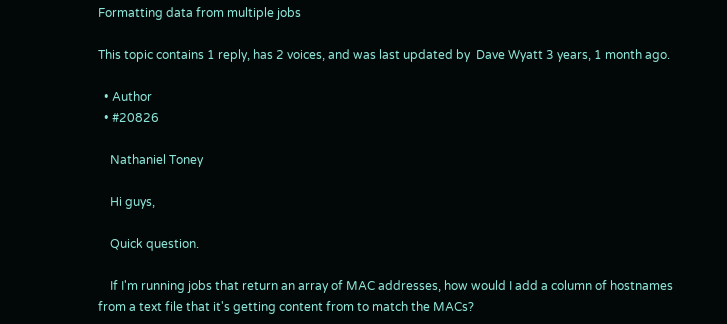Formatting data from multiple jobs

This topic contains 1 reply, has 2 voices, and was last updated by  Dave Wyatt 3 years, 1 month ago.

  • Author
  • #20826

    Nathaniel Toney

    Hi guys,

    Quick question.

    If I'm running jobs that return an array of MAC addresses, how would I add a column of hostnames from a text file that it's getting content from to match the MACs?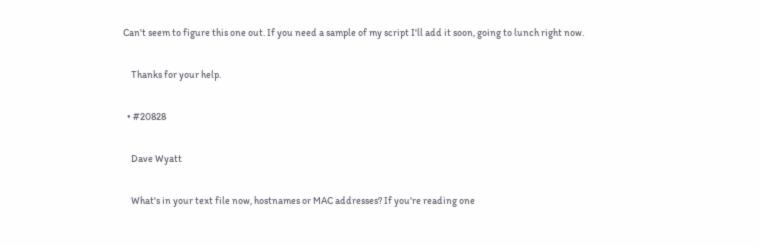Can't seem to figure this one out. If you need a sample of my script I'll add it soon, going to lunch right now.

    Thanks for your help.

  • #20828

    Dave Wyatt

    What's in your text file now, hostnames or MAC addresses? If you're reading one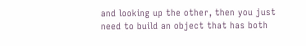and looking up the other, then you just need to build an object that has both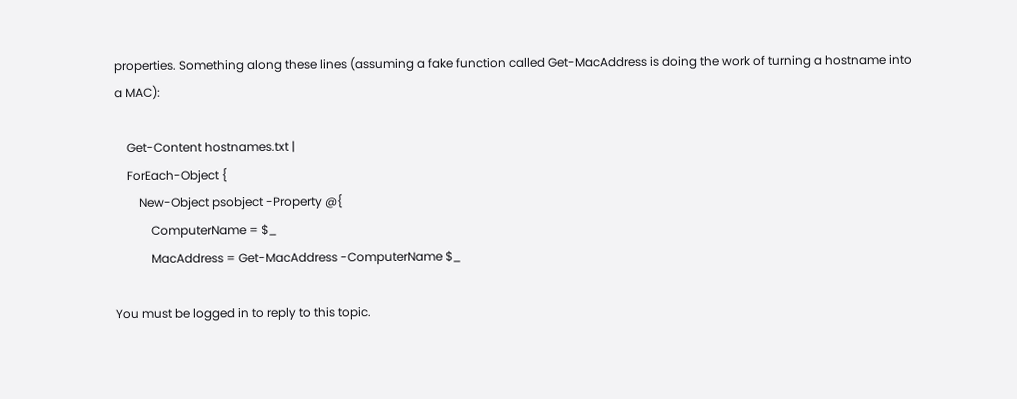properties. Something along these lines (assuming a fake function called Get-MacAddress is doing the work of turning a hostname into a MAC):

    Get-Content hostnames.txt |
    ForEach-Object {
        New-Object psobject -Property @{
            ComputerName = $_
            MacAddress = Get-MacAddress -ComputerName $_

You must be logged in to reply to this topic.